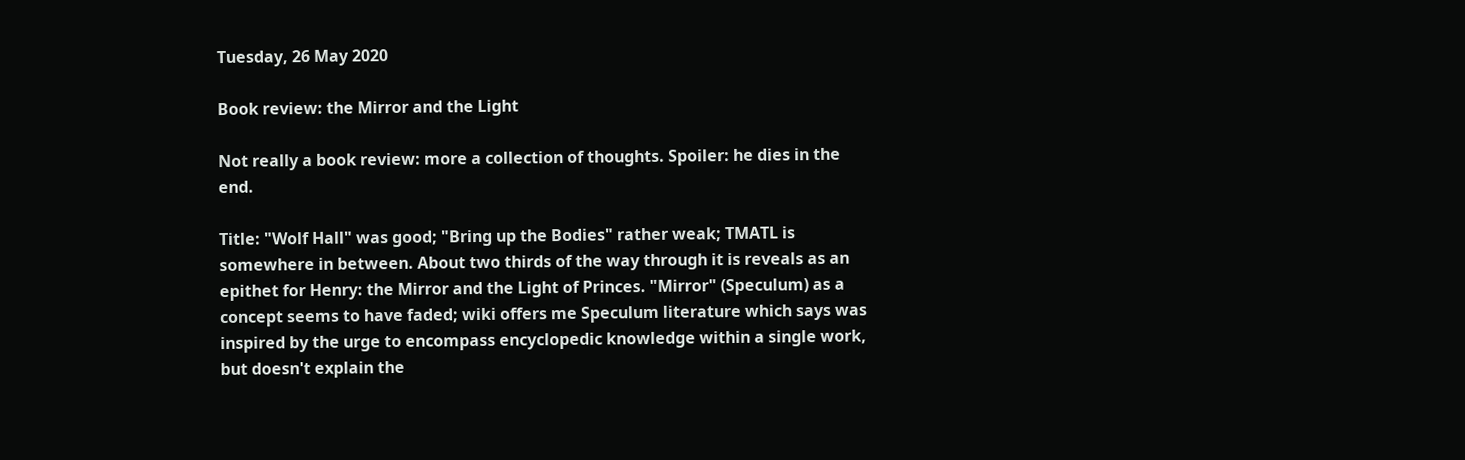Tuesday, 26 May 2020

Book review: the Mirror and the Light

Not really a book review: more a collection of thoughts. Spoiler: he dies in the end.

Title: "Wolf Hall" was good; "Bring up the Bodies" rather weak; TMATL is somewhere in between. About two thirds of the way through it is reveals as an epithet for Henry: the Mirror and the Light of Princes. "Mirror" (Speculum) as a concept seems to have faded; wiki offers me Speculum literature which says was inspired by the urge to encompass encyclopedic knowledge within a single work, but doesn't explain the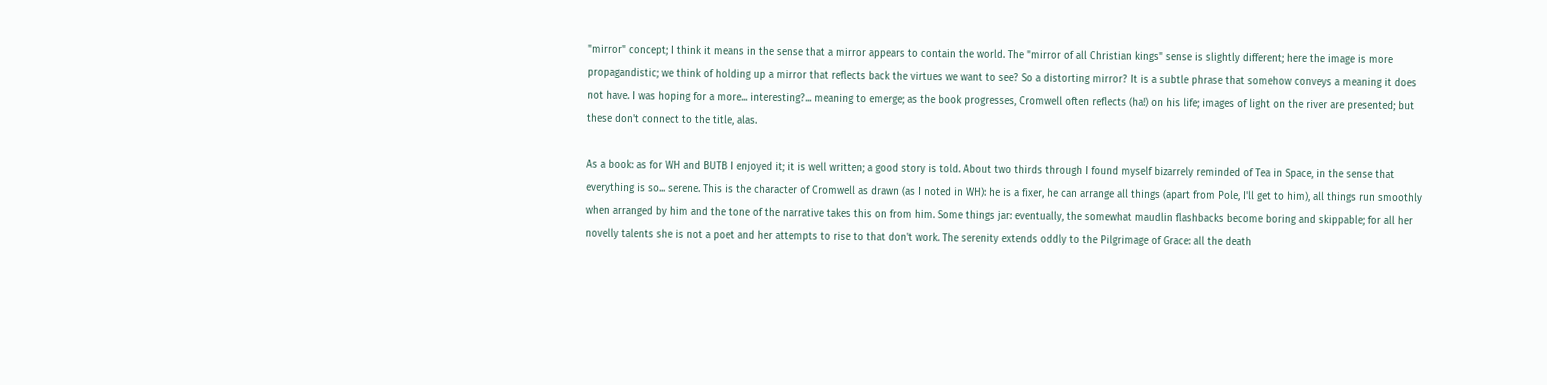"mirror" concept; I think it means in the sense that a mirror appears to contain the world. The "mirror of all Christian kings" sense is slightly different; here the image is more propagandistic; we think of holding up a mirror that reflects back the virtues we want to see? So a distorting mirror? It is a subtle phrase that somehow conveys a meaning it does not have. I was hoping for a more... interesting?... meaning to emerge; as the book progresses, Cromwell often reflects (ha!) on his life; images of light on the river are presented; but these don't connect to the title, alas.

As a book: as for WH and BUTB I enjoyed it; it is well written; a good story is told. About two thirds through I found myself bizarrely reminded of Tea in Space, in the sense that everything is so... serene. This is the character of Cromwell as drawn (as I noted in WH): he is a fixer, he can arrange all things (apart from Pole, I'll get to him), all things run smoothly when arranged by him and the tone of the narrative takes this on from him. Some things jar: eventually, the somewhat maudlin flashbacks become boring and skippable; for all her novelly talents she is not a poet and her attempts to rise to that don't work. The serenity extends oddly to the Pilgrimage of Grace: all the death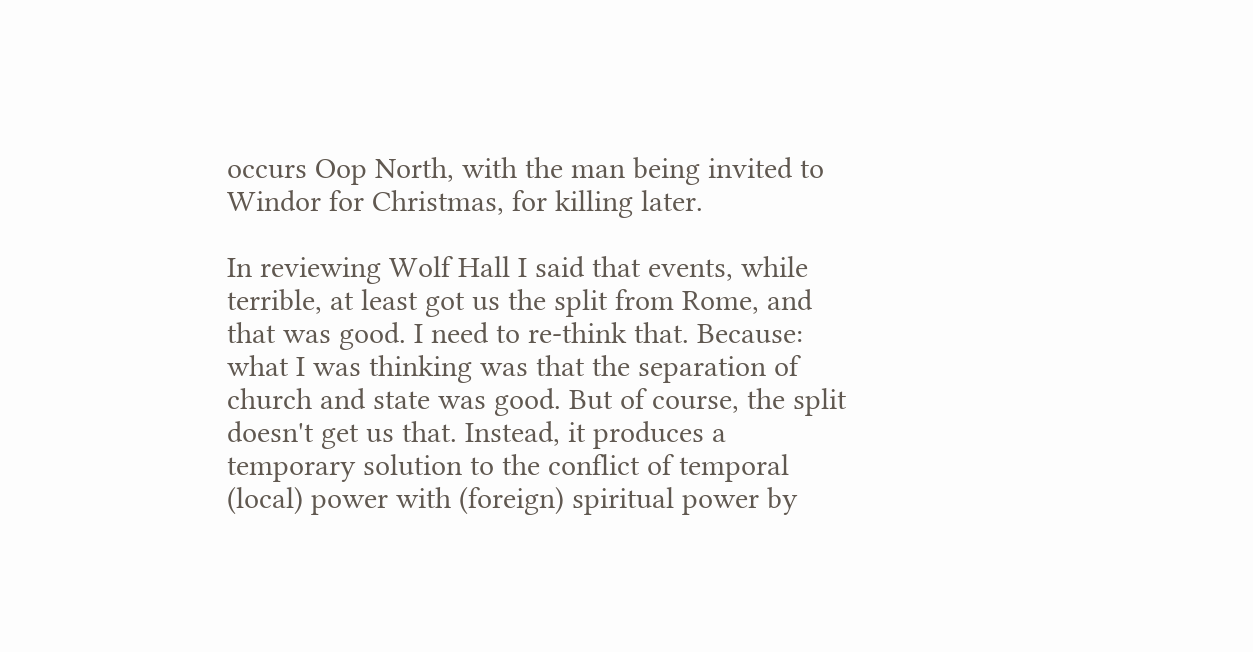occurs Oop North, with the man being invited to Windor for Christmas, for killing later.

In reviewing Wolf Hall I said that events, while terrible, at least got us the split from Rome, and that was good. I need to re-think that. Because: what I was thinking was that the separation of church and state was good. But of course, the split doesn't get us that. Instead, it produces a temporary solution to the conflict of temporal (local) power with (foreign) spiritual power by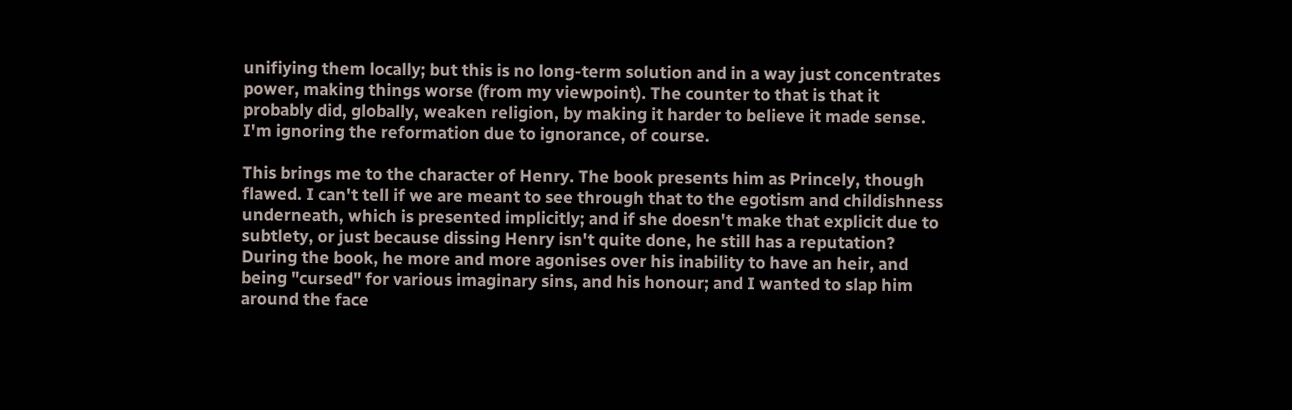unifiying them locally; but this is no long-term solution and in a way just concentrates power, making things worse (from my viewpoint). The counter to that is that it probably did, globally, weaken religion, by making it harder to believe it made sense. I'm ignoring the reformation due to ignorance, of course.

This brings me to the character of Henry. The book presents him as Princely, though flawed. I can't tell if we are meant to see through that to the egotism and childishness underneath, which is presented implicitly; and if she doesn't make that explicit due to subtlety, or just because dissing Henry isn't quite done, he still has a reputation? During the book, he more and more agonises over his inability to have an heir, and being "cursed" for various imaginary sins, and his honour; and I wanted to slap him around the face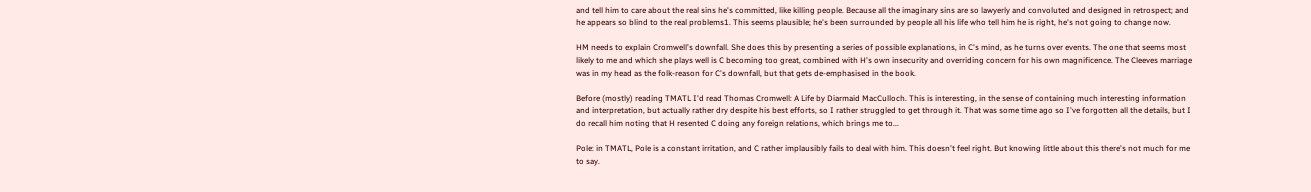and tell him to care about the real sins he's committed, like killing people. Because all the imaginary sins are so lawyerly and convoluted and designed in retrospect; and he appears so blind to the real problems1. This seems plausible; he's been surrounded by people all his life who tell him he is right, he's not going to change now.

HM needs to explain Cromwell's downfall. She does this by presenting a series of possible explanations, in C's mind, as he turns over events. The one that seems most likely to me and which she plays well is C becoming too great, combined with H's own insecurity and overriding concern for his own magnificence. The Cleeves marriage was in my head as the folk-reason for C's downfall, but that gets de-emphasised in the book.

Before (mostly) reading TMATL I'd read Thomas Cromwell: A Life by Diarmaid MacCulloch. This is interesting, in the sense of containing much interesting information and interpretation, but actually rather dry despite his best efforts, so I rather struggled to get through it. That was some time ago so I've forgotten all the details, but I do recall him noting that H resented C doing any foreign relations, which brings me to...

Pole: in TMATL, Pole is a constant irritation, and C rather implausibly fails to deal with him. This doesn't feel right. But knowing little about this there's not much for me to say.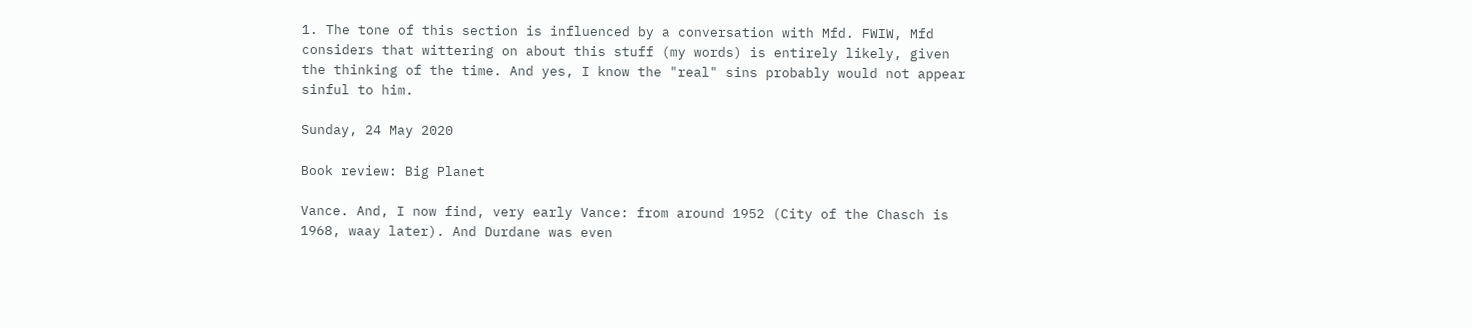1. The tone of this section is influenced by a conversation with Mfd. FWIW, Mfd considers that wittering on about this stuff (my words) is entirely likely, given the thinking of the time. And yes, I know the "real" sins probably would not appear sinful to him.

Sunday, 24 May 2020

Book review: Big Planet

Vance. And, I now find, very early Vance: from around 1952 (City of the Chasch is 1968, waay later). And Durdane was even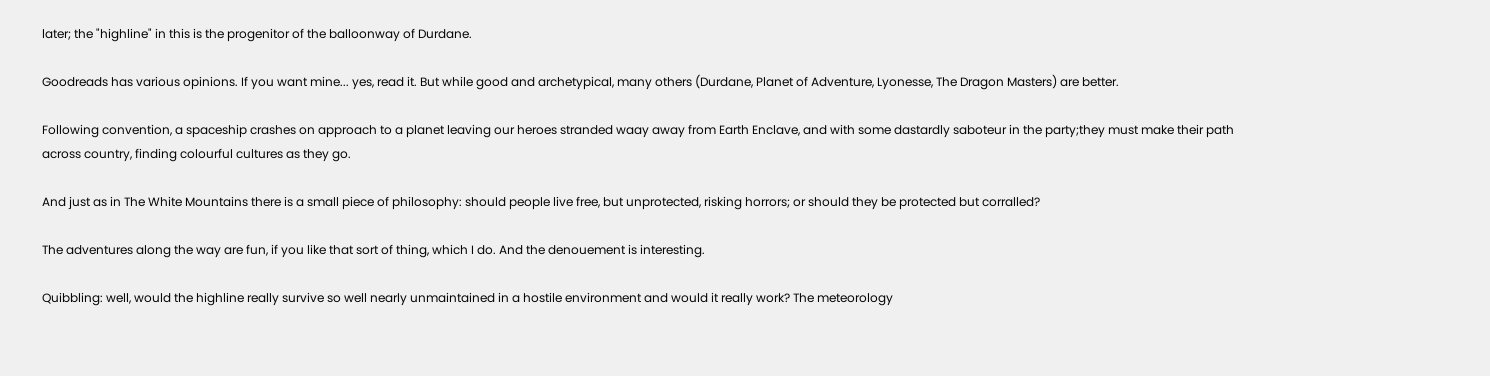later; the "highline" in this is the progenitor of the balloonway of Durdane.

Goodreads has various opinions. If you want mine... yes, read it. But while good and archetypical, many others (Durdane, Planet of Adventure, Lyonesse, The Dragon Masters) are better.

Following convention, a spaceship crashes on approach to a planet leaving our heroes stranded waay away from Earth Enclave, and with some dastardly saboteur in the party;they must make their path across country, finding colourful cultures as they go.

And just as in The White Mountains there is a small piece of philosophy: should people live free, but unprotected, risking horrors; or should they be protected but corralled?

The adventures along the way are fun, if you like that sort of thing, which I do. And the denouement is interesting.

Quibbling: well, would the highline really survive so well nearly unmaintained in a hostile environment and would it really work? The meteorology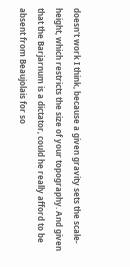doesn't work I think, because a given gravity sets the scale-height, which restricts the size of your topography. And given that the Barjarnum is a dictator, could he really afford to be absent from Beaujolais for so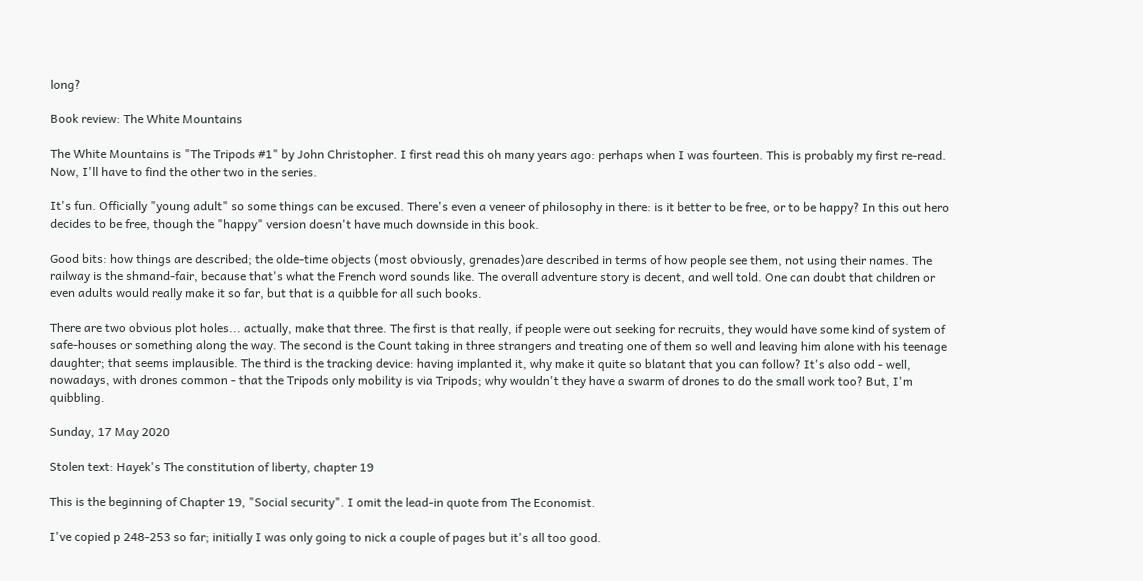long?

Book review: The White Mountains

The White Mountains is "The Tripods #1" by John Christopher. I first read this oh many years ago: perhaps when I was fourteen. This is probably my first re-read. Now, I'll have to find the other two in the series.

It's fun. Officially "young adult" so some things can be excused. There's even a veneer of philosophy in there: is it better to be free, or to be happy? In this out hero decides to be free, though the "happy" version doesn't have much downside in this book.

Good bits: how things are described; the olde-time objects (most obviously, grenades)are described in terms of how people see them, not using their names. The railway is the shmand-fair, because that's what the French word sounds like. The overall adventure story is decent, and well told. One can doubt that children or even adults would really make it so far, but that is a quibble for all such books.

There are two obvious plot holes... actually, make that three. The first is that really, if people were out seeking for recruits, they would have some kind of system of safe-houses or something along the way. The second is the Count taking in three strangers and treating one of them so well and leaving him alone with his teenage daughter; that seems implausible. The third is the tracking device: having implanted it, why make it quite so blatant that you can follow? It's also odd - well, nowadays, with drones common - that the Tripods only mobility is via Tripods; why wouldn't they have a swarm of drones to do the small work too? But, I'm quibbling.

Sunday, 17 May 2020

Stolen text: Hayek's The constitution of liberty, chapter 19

This is the beginning of Chapter 19, "Social security". I omit the lead-in quote from The Economist.

I've copied p 248-253 so far; initially I was only going to nick a couple of pages but it's all too good.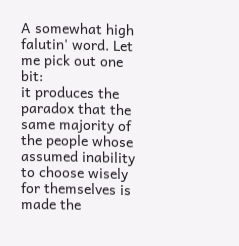A somewhat high falutin' word. Let me pick out one bit:
it produces the paradox that the same majority of the people whose assumed inability to choose wisely for themselves is made the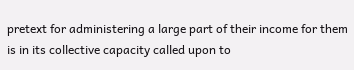pretext for administering a large part of their income for them is in its collective capacity called upon to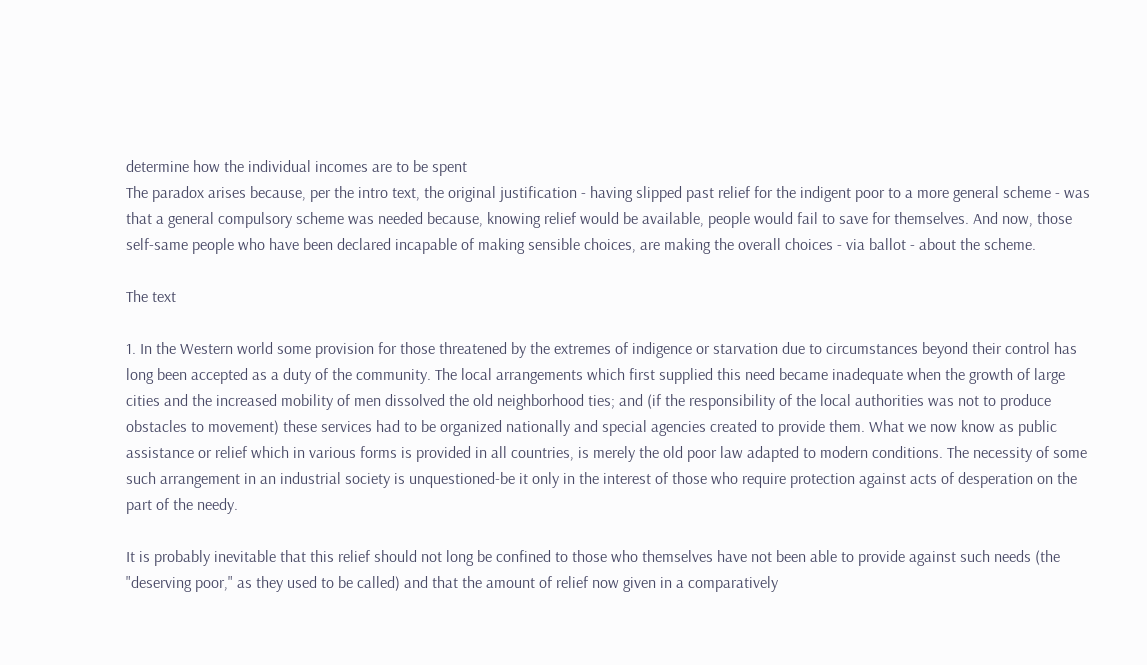determine how the individual incomes are to be spent
The paradox arises because, per the intro text, the original justification - having slipped past relief for the indigent poor to a more general scheme - was that a general compulsory scheme was needed because, knowing relief would be available, people would fail to save for themselves. And now, those self-same people who have been declared incapable of making sensible choices, are making the overall choices - via ballot - about the scheme.

The text

1. In the Western world some provision for those threatened by the extremes of indigence or starvation due to circumstances beyond their control has long been accepted as a duty of the community. The local arrangements which first supplied this need became inadequate when the growth of large cities and the increased mobility of men dissolved the old neighborhood ties; and (if the responsibility of the local authorities was not to produce obstacles to movement) these services had to be organized nationally and special agencies created to provide them. What we now know as public assistance or relief which in various forms is provided in all countries, is merely the old poor law adapted to modern conditions. The necessity of some such arrangement in an industrial society is unquestioned-be it only in the interest of those who require protection against acts of desperation on the part of the needy.

It is probably inevitable that this relief should not long be confined to those who themselves have not been able to provide against such needs (the "deserving poor," as they used to be called) and that the amount of relief now given in a comparatively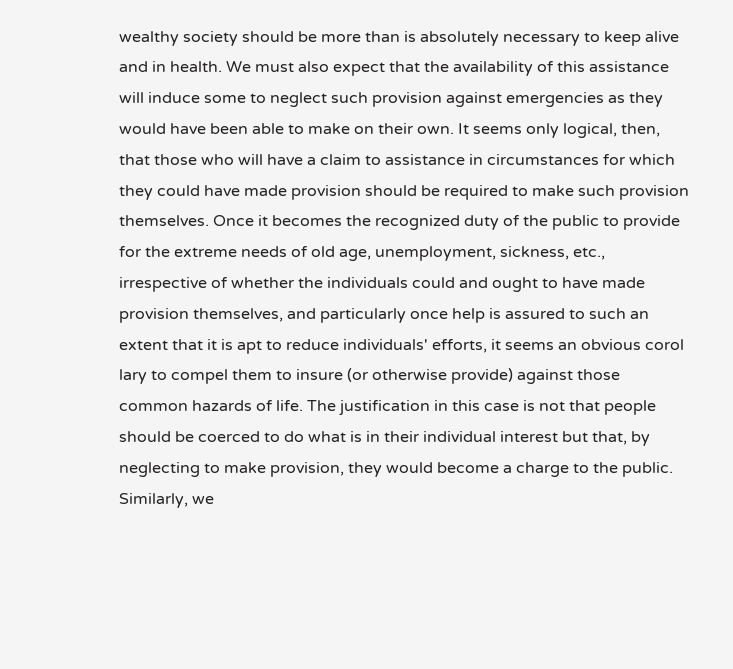wealthy society should be more than is absolutely necessary to keep alive and in health. We must also expect that the availability of this assistance will induce some to neglect such provision against emergencies as they would have been able to make on their own. It seems only logical, then, that those who will have a claim to assistance in circumstances for which they could have made provision should be required to make such provision themselves. Once it becomes the recognized duty of the public to provide for the extreme needs of old age, unemployment, sickness, etc., irrespective of whether the individuals could and ought to have made provision themselves, and particularly once help is assured to such an extent that it is apt to reduce individuals' efforts, it seems an obvious corol lary to compel them to insure (or otherwise provide) against those common hazards of life. The justification in this case is not that people should be coerced to do what is in their individual interest but that, by neglecting to make provision, they would become a charge to the public. Similarly, we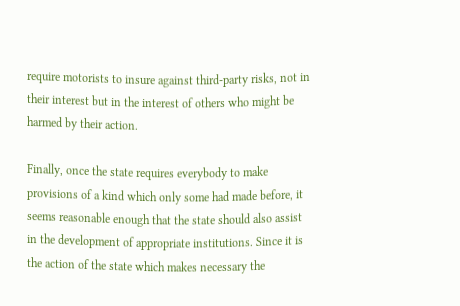require motorists to insure against third-party risks, not in their interest but in the interest of others who might be harmed by their action.

Finally, once the state requires everybody to make provisions of a kind which only some had made before, it seems reasonable enough that the state should also assist in the development of appropriate institutions. Since it is the action of the state which makes necessary the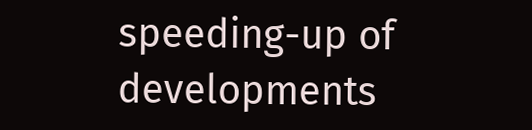speeding-up of developments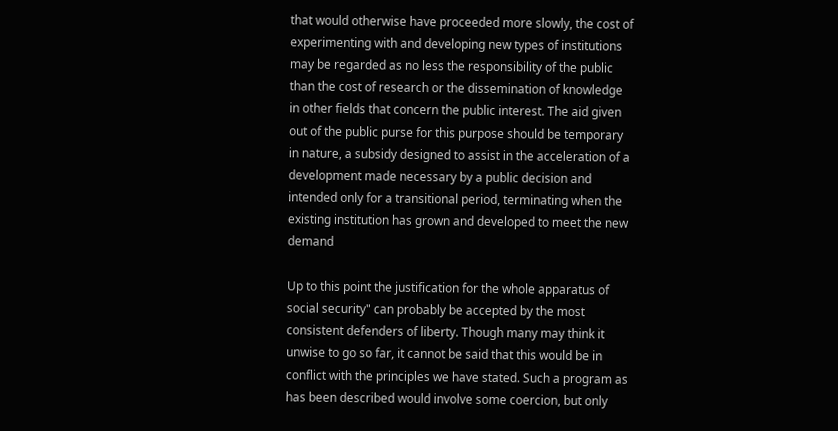that would otherwise have proceeded more slowly, the cost of experimenting with and developing new types of institutions may be regarded as no less the responsibility of the public than the cost of research or the dissemination of knowledge in other fields that concern the public interest. The aid given out of the public purse for this purpose should be temporary in nature, a subsidy designed to assist in the acceleration of a development made necessary by a public decision and intended only for a transitional period, terminating when the existing institution has grown and developed to meet the new demand

Up to this point the justification for the whole apparatus of social security" can probably be accepted by the most consistent defenders of liberty. Though many may think it unwise to go so far, it cannot be said that this would be in conflict with the principles we have stated. Such a program as has been described would involve some coercion, but only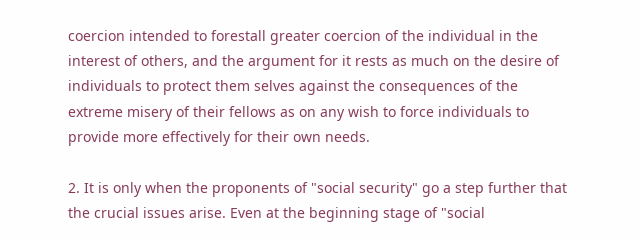coercion intended to forestall greater coercion of the individual in the interest of others, and the argument for it rests as much on the desire of individuals to protect them selves against the consequences of the extreme misery of their fellows as on any wish to force individuals to provide more effectively for their own needs.

2. It is only when the proponents of "social security" go a step further that the crucial issues arise. Even at the beginning stage of "social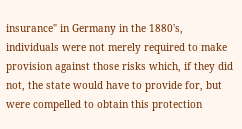insurance" in Germany in the 1880's, individuals were not merely required to make provision against those risks which, if they did not, the state would have to provide for, but were compelled to obtain this protection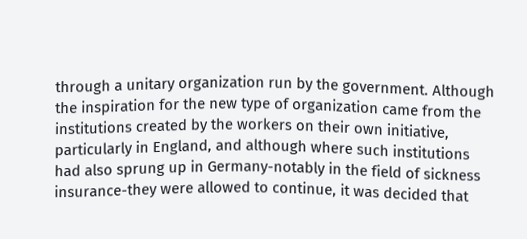through a unitary organization run by the government. Although the inspiration for the new type of organization came from the institutions created by the workers on their own initiative, particularly in England, and although where such institutions had also sprung up in Germany-notably in the field of sickness insurance-they were allowed to continue, it was decided that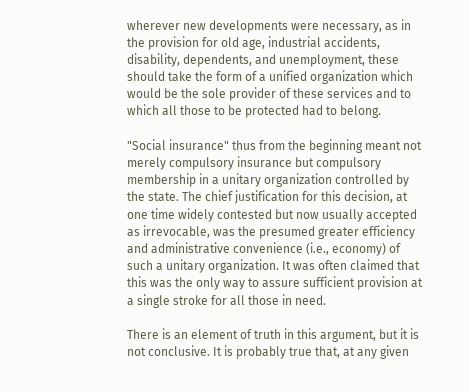wherever new developments were necessary, as in the provision for old age, industrial accidents, disability, dependents, and unemployment, these should take the form of a unified organization which would be the sole provider of these services and to which all those to be protected had to belong.

"Social insurance" thus from the beginning meant not merely compulsory insurance but compulsory membership in a unitary organization controlled by the state. The chief justification for this decision, at one time widely contested but now usually accepted as irrevocable, was the presumed greater efficiency and administrative convenience (i.e., economy) of such a unitary organization. It was often claimed that this was the only way to assure sufficient provision at a single stroke for all those in need.

There is an element of truth in this argument, but it is not conclusive. It is probably true that, at any given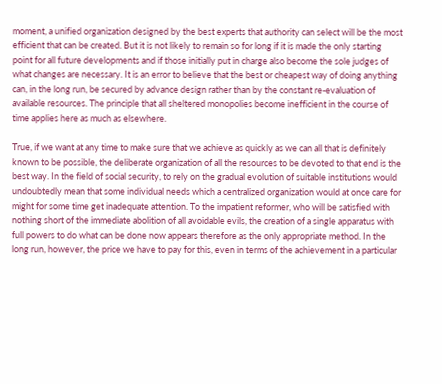moment, a unified organization designed by the best experts that authority can select will be the most efficient that can be created. But it is not likely to remain so for long if it is made the only starting point for all future developments and if those initially put in charge also become the sole judges of what changes are necessary. It is an error to believe that the best or cheapest way of doing anything can, in the long run, be secured by advance design rather than by the constant re-evaluation of available resources. The principle that all sheltered monopolies become inefficient in the course of time applies here as much as elsewhere.

True, if we want at any time to make sure that we achieve as quickly as we can all that is definitely known to be possible, the deliberate organization of all the resources to be devoted to that end is the best way. In the field of social security, to rely on the gradual evolution of suitable institutions would undoubtedly mean that some individual needs which a centralized organization would at once care for might for some time get inadequate attention. To the impatient reformer, who will be satisfied with nothing short of the immediate abolition of all avoidable evils, the creation of a single apparatus with full powers to do what can be done now appears therefore as the only appropriate method. In the long run, however, the price we have to pay for this, even in terms of the achievement in a particular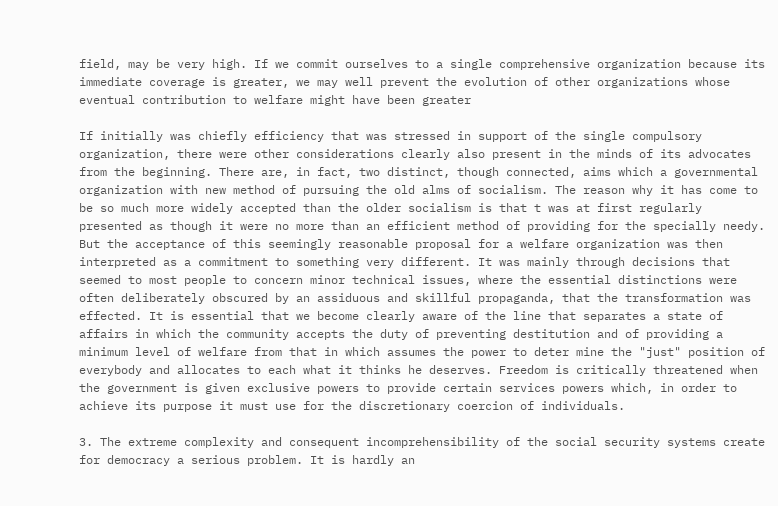field, may be very high. If we commit ourselves to a single comprehensive organization because its immediate coverage is greater, we may well prevent the evolution of other organizations whose eventual contribution to welfare might have been greater

If initially was chiefly efficiency that was stressed in support of the single compulsory organization, there were other considerations clearly also present in the minds of its advocates from the beginning. There are, in fact, two distinct, though connected, aims which a governmental organization with new method of pursuing the old alms of socialism. The reason why it has come to be so much more widely accepted than the older socialism is that t was at first regularly presented as though it were no more than an efficient method of providing for the specially needy. But the acceptance of this seemingly reasonable proposal for a welfare organization was then interpreted as a commitment to something very different. It was mainly through decisions that seemed to most people to concern minor technical issues, where the essential distinctions were often deliberately obscured by an assiduous and skillful propaganda, that the transformation was effected. It is essential that we become clearly aware of the line that separates a state of affairs in which the community accepts the duty of preventing destitution and of providing a minimum level of welfare from that in which assumes the power to deter mine the "just" position of everybody and allocates to each what it thinks he deserves. Freedom is critically threatened when the government is given exclusive powers to provide certain services powers which, in order to achieve its purpose it must use for the discretionary coercion of individuals.

3. The extreme complexity and consequent incomprehensibility of the social security systems create for democracy a serious problem. It is hardly an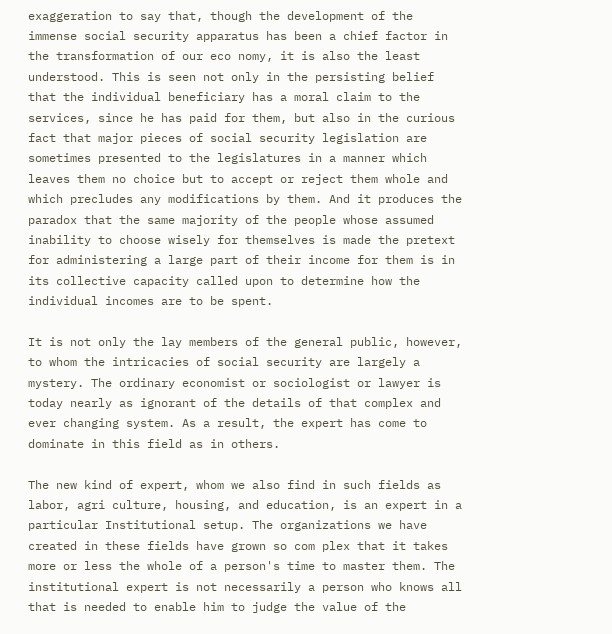exaggeration to say that, though the development of the immense social security apparatus has been a chief factor in the transformation of our eco nomy, it is also the least understood. This is seen not only in the persisting belief that the individual beneficiary has a moral claim to the services, since he has paid for them, but also in the curious fact that major pieces of social security legislation are sometimes presented to the legislatures in a manner which leaves them no choice but to accept or reject them whole and which precludes any modifications by them. And it produces the paradox that the same majority of the people whose assumed inability to choose wisely for themselves is made the pretext for administering a large part of their income for them is in its collective capacity called upon to determine how the individual incomes are to be spent.

It is not only the lay members of the general public, however, to whom the intricacies of social security are largely a mystery. The ordinary economist or sociologist or lawyer is today nearly as ignorant of the details of that complex and ever changing system. As a result, the expert has come to dominate in this field as in others.

The new kind of expert, whom we also find in such fields as labor, agri culture, housing, and education, is an expert in a particular Institutional setup. The organizations we have created in these fields have grown so com plex that it takes more or less the whole of a person's time to master them. The institutional expert is not necessarily a person who knows all that is needed to enable him to judge the value of the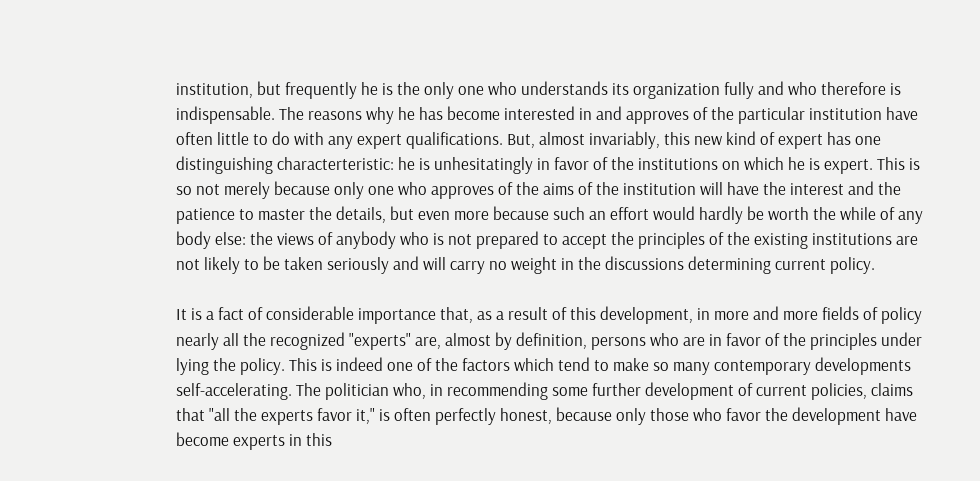institution, but frequently he is the only one who understands its organization fully and who therefore is indispensable. The reasons why he has become interested in and approves of the particular institution have often little to do with any expert qualifications. But, almost invariably, this new kind of expert has one distinguishing characterteristic: he is unhesitatingly in favor of the institutions on which he is expert. This is so not merely because only one who approves of the aims of the institution will have the interest and the patience to master the details, but even more because such an effort would hardly be worth the while of any body else: the views of anybody who is not prepared to accept the principles of the existing institutions are not likely to be taken seriously and will carry no weight in the discussions determining current policy.

It is a fact of considerable importance that, as a result of this development, in more and more fields of policy nearly all the recognized "experts" are, almost by definition, persons who are in favor of the principles under lying the policy. This is indeed one of the factors which tend to make so many contemporary developments self-accelerating. The politician who, in recommending some further development of current policies, claims that "all the experts favor it," is often perfectly honest, because only those who favor the development have become experts in this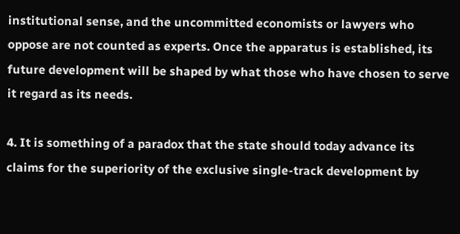institutional sense, and the uncommitted economists or lawyers who oppose are not counted as experts. Once the apparatus is established, its future development will be shaped by what those who have chosen to serve it regard as its needs.

4. It is something of a paradox that the state should today advance its claims for the superiority of the exclusive single-track development by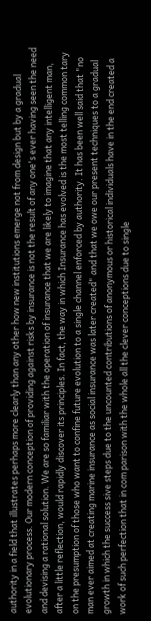authority in a field that illustrates perhaps more clearly than any other how new institutions emerge not from design but by a gradual evolutionary process. Our modern conception of providing against risks by insurance is not the result of any one's ever having seen the need and devising a rational solution. We are so familiar with the operation of insurance that we are likely to imagine that any intelligent man, after a little reflection, would rapidly discover its principles. In fact, the way in which Insurance has evolved is the most telling common tary on the presumption of those who want to confine future evolution to a single channel enforced by authority. It has been well said that "no man ever aimed at creating marine insurance as social insurance was later created" and that we owe our present techniques to a gradual growth in which the success sive steps due to the uncounted contributions of anonymous or historical individuals have in the end created a work of such perfection that in com parison with the whole all the clever conceptions due to single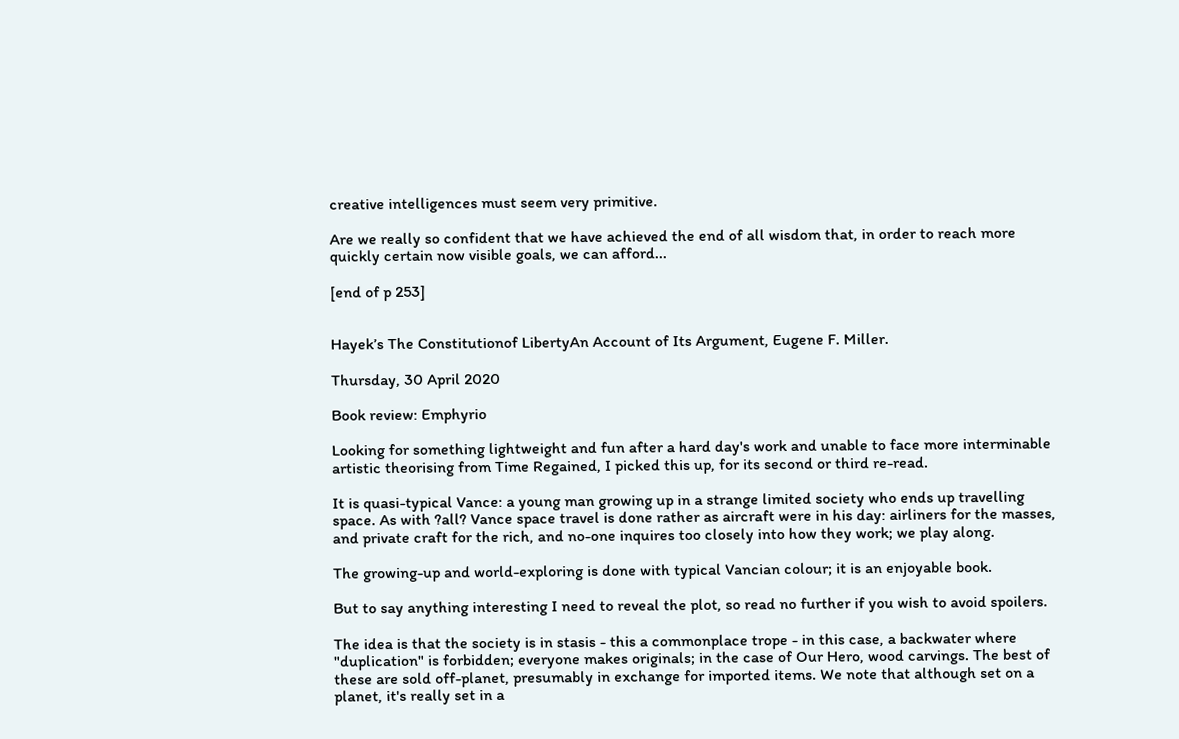creative intelligences must seem very primitive.

Are we really so confident that we have achieved the end of all wisdom that, in order to reach more quickly certain now visible goals, we can afford...

[end of p 253]


Hayek’s The Constitutionof LibertyAn Account of Its Argument, Eugene F. Miller.

Thursday, 30 April 2020

Book review: Emphyrio

Looking for something lightweight and fun after a hard day's work and unable to face more interminable artistic theorising from Time Regained, I picked this up, for its second or third re-read.

It is quasi-typical Vance: a young man growing up in a strange limited society who ends up travelling space. As with ?all? Vance space travel is done rather as aircraft were in his day: airliners for the masses, and private craft for the rich, and no-one inquires too closely into how they work; we play along.

The growing-up and world-exploring is done with typical Vancian colour; it is an enjoyable book.

But to say anything interesting I need to reveal the plot, so read no further if you wish to avoid spoilers.

The idea is that the society is in stasis - this a commonplace trope - in this case, a backwater where "duplication" is forbidden; everyone makes originals; in the case of Our Hero, wood carvings. The best of these are sold off-planet, presumably in exchange for imported items. We note that although set on a planet, it's really set in a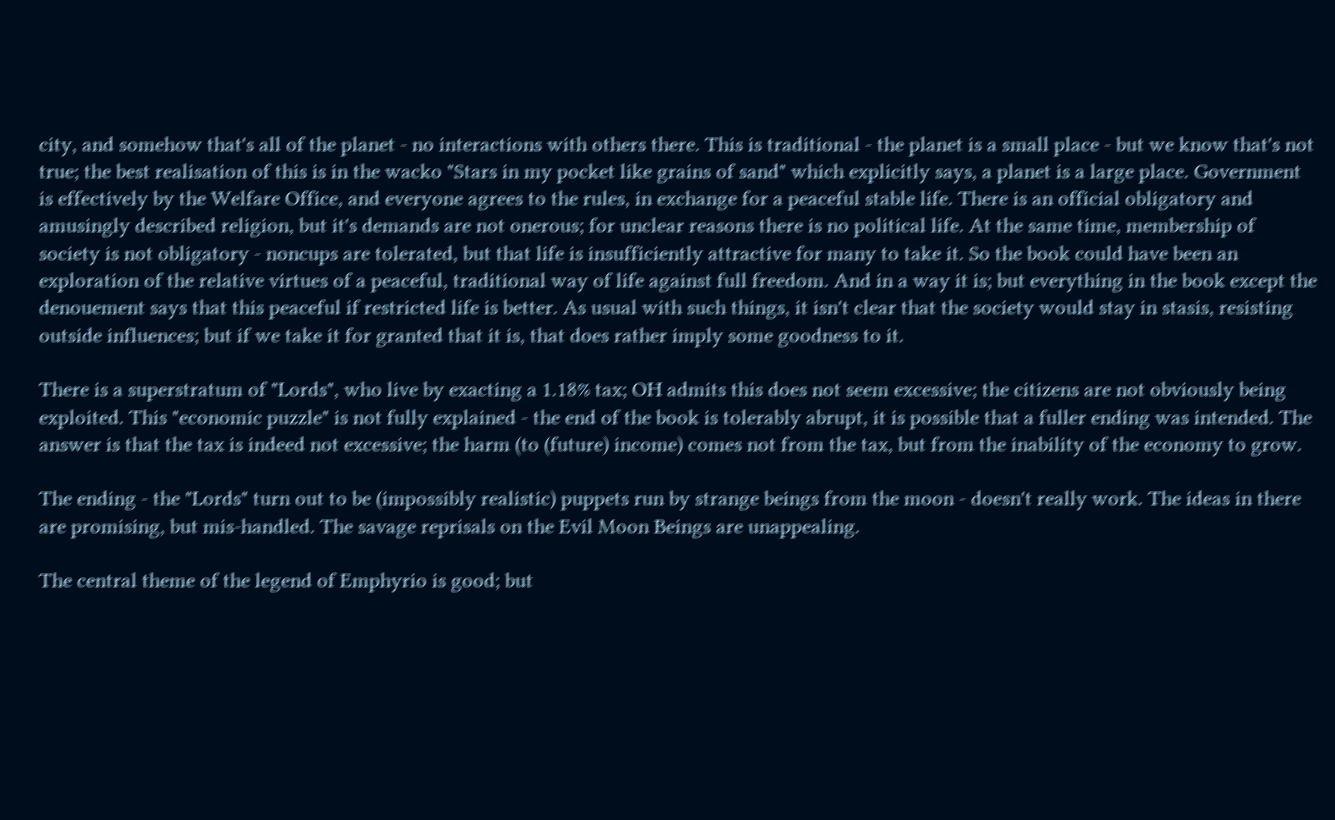city, and somehow that's all of the planet - no interactions with others there. This is traditional - the planet is a small place - but we know that's not true; the best realisation of this is in the wacko "Stars in my pocket like grains of sand" which explicitly says, a planet is a large place. Government is effectively by the Welfare Office, and everyone agrees to the rules, in exchange for a peaceful stable life. There is an official obligatory and amusingly described religion, but it's demands are not onerous; for unclear reasons there is no political life. At the same time, membership of society is not obligatory - noncups are tolerated, but that life is insufficiently attractive for many to take it. So the book could have been an exploration of the relative virtues of a peaceful, traditional way of life against full freedom. And in a way it is; but everything in the book except the denouement says that this peaceful if restricted life is better. As usual with such things, it isn't clear that the society would stay in stasis, resisting outside influences; but if we take it for granted that it is, that does rather imply some goodness to it.

There is a superstratum of "Lords", who live by exacting a 1.18% tax; OH admits this does not seem excessive; the citizens are not obviously being exploited. This "economic puzzle" is not fully explained - the end of the book is tolerably abrupt, it is possible that a fuller ending was intended. The answer is that the tax is indeed not excessive; the harm (to (future) income) comes not from the tax, but from the inability of the economy to grow.

The ending - the "Lords" turn out to be (impossibly realistic) puppets run by strange beings from the moon - doesn't really work. The ideas in there are promising, but mis-handled. The savage reprisals on the Evil Moon Beings are unappealing.

The central theme of the legend of Emphyrio is good; but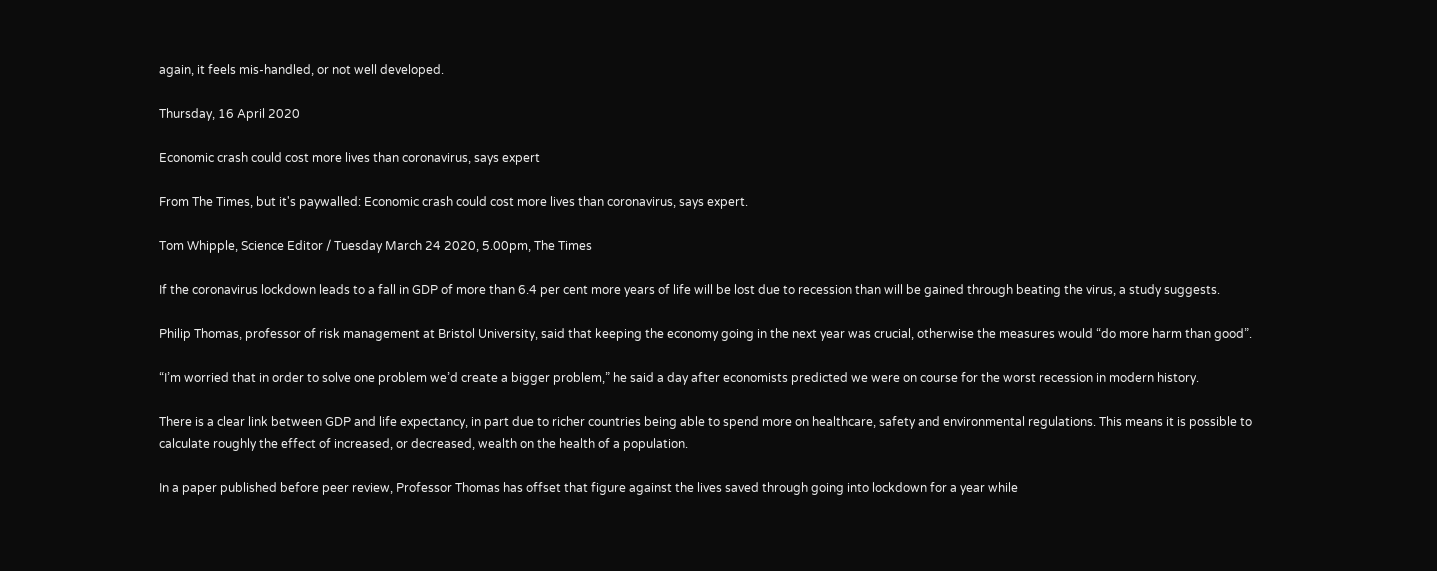again, it feels mis-handled, or not well developed.

Thursday, 16 April 2020

Economic crash could cost more lives than coronavirus, says expert

From The Times, but it's paywalled: Economic crash could cost more lives than coronavirus, says expert.

Tom Whipple, Science Editor / Tuesday March 24 2020, 5.00pm, The Times

If the coronavirus lockdown leads to a fall in GDP of more than 6.4 per cent more years of life will be lost due to recession than will be gained through beating the virus, a study suggests.

Philip Thomas, professor of risk management at Bristol University, said that keeping the economy going in the next year was crucial, otherwise the measures would “do more harm than good”.

“I’m worried that in order to solve one problem we’d create a bigger problem,” he said a day after economists predicted we were on course for the worst recession in modern history.

There is a clear link between GDP and life expectancy, in part due to richer countries being able to spend more on healthcare, safety and environmental regulations. This means it is possible to calculate roughly the effect of increased, or decreased, wealth on the health of a population.

In a paper published before peer review, Professor Thomas has offset that figure against the lives saved through going into lockdown for a year while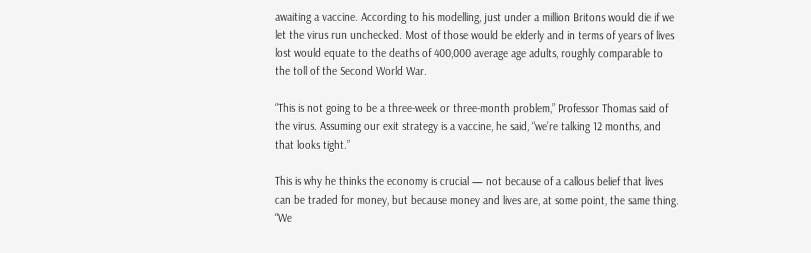awaiting a vaccine. According to his modelling, just under a million Britons would die if we let the virus run unchecked. Most of those would be elderly and in terms of years of lives lost would equate to the deaths of 400,000 average age adults, roughly comparable to the toll of the Second World War.

“This is not going to be a three-week or three-month problem,” Professor Thomas said of the virus. Assuming our exit strategy is a vaccine, he said, “we’re talking 12 months, and that looks tight.”

This is why he thinks the economy is crucial — not because of a callous belief that lives can be traded for money, but because money and lives are, at some point, the same thing. “We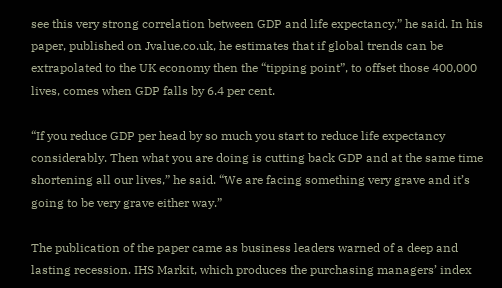see this very strong correlation between GDP and life expectancy,” he said. In his paper, published on Jvalue.co.uk, he estimates that if global trends can be extrapolated to the UK economy then the “tipping point”, to offset those 400,000 lives, comes when GDP falls by 6.4 per cent.

“If you reduce GDP per head by so much you start to reduce life expectancy considerably. Then what you are doing is cutting back GDP and at the same time shortening all our lives,” he said. “We are facing something very grave and it’s going to be very grave either way.”

The publication of the paper came as business leaders warned of a deep and lasting recession. IHS Markit, which produces the purchasing managers’ index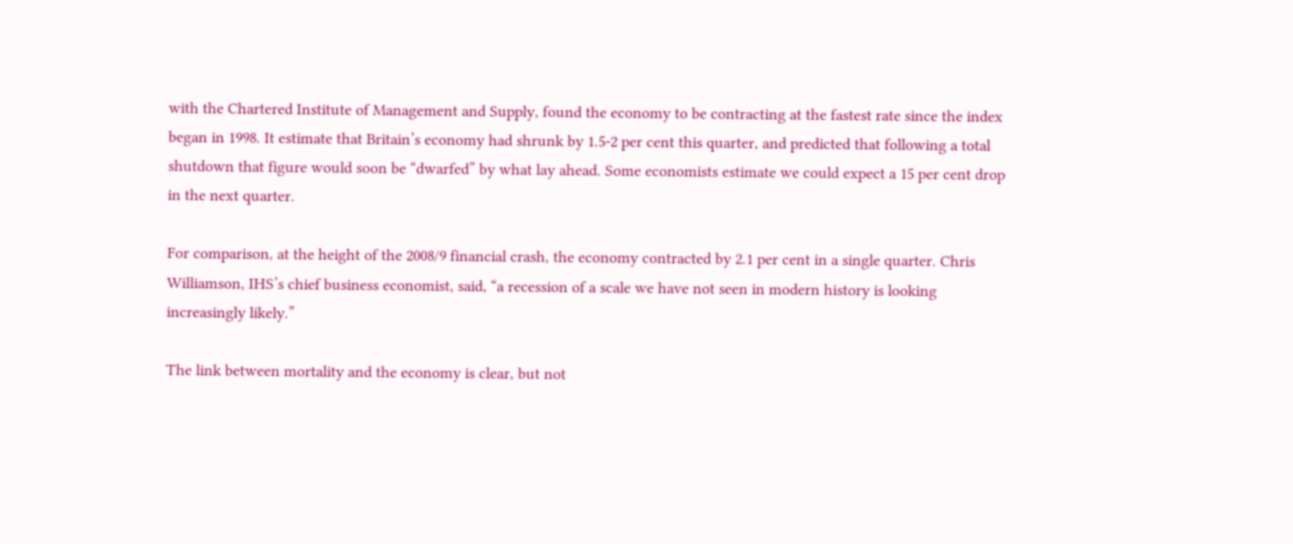with the Chartered Institute of Management and Supply, found the economy to be contracting at the fastest rate since the index began in 1998. It estimate that Britain’s economy had shrunk by 1.5-2 per cent this quarter, and predicted that following a total shutdown that figure would soon be “dwarfed” by what lay ahead. Some economists estimate we could expect a 15 per cent drop in the next quarter.

For comparison, at the height of the 2008/9 financial crash, the economy contracted by 2.1 per cent in a single quarter. Chris Williamson, IHS’s chief business economist, said, “a recession of a scale we have not seen in modern history is looking increasingly likely.”

The link between mortality and the economy is clear, but not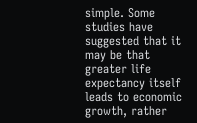simple. Some studies have suggested that it may be that greater life expectancy itself leads to economic growth, rather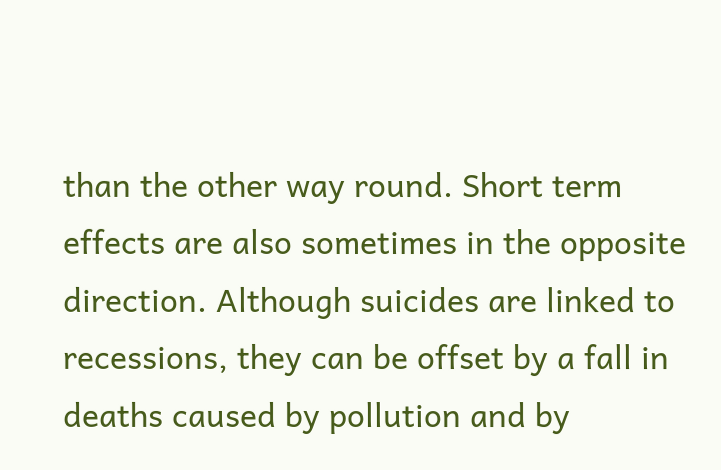than the other way round. Short term effects are also sometimes in the opposite direction. Although suicides are linked to recessions, they can be offset by a fall in deaths caused by pollution and by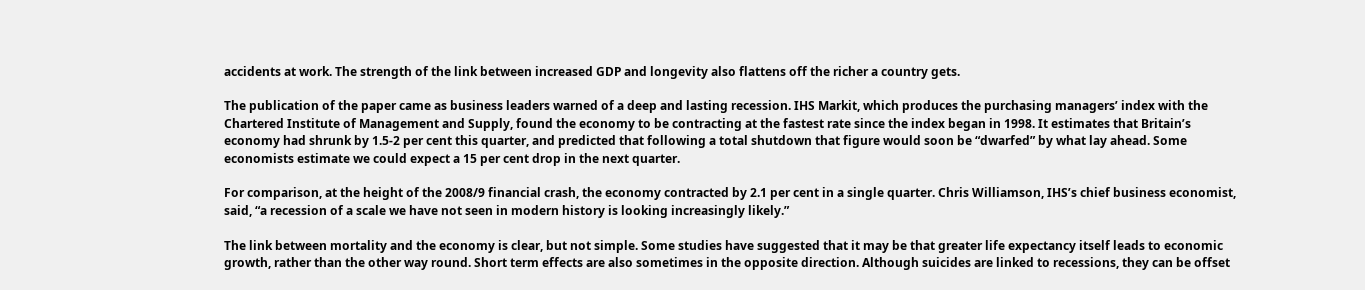accidents at work. The strength of the link between increased GDP and longevity also flattens off the richer a country gets.

The publication of the paper came as business leaders warned of a deep and lasting recession. IHS Markit, which produces the purchasing managers’ index with the Chartered Institute of Management and Supply, found the economy to be contracting at the fastest rate since the index began in 1998. It estimates that Britain’s economy had shrunk by 1.5-2 per cent this quarter, and predicted that following a total shutdown that figure would soon be “dwarfed” by what lay ahead. Some economists estimate we could expect a 15 per cent drop in the next quarter.

For comparison, at the height of the 2008/9 financial crash, the economy contracted by 2.1 per cent in a single quarter. Chris Williamson, IHS’s chief business economist, said, “a recession of a scale we have not seen in modern history is looking increasingly likely.”

The link between mortality and the economy is clear, but not simple. Some studies have suggested that it may be that greater life expectancy itself leads to economic growth, rather than the other way round. Short term effects are also sometimes in the opposite direction. Although suicides are linked to recessions, they can be offset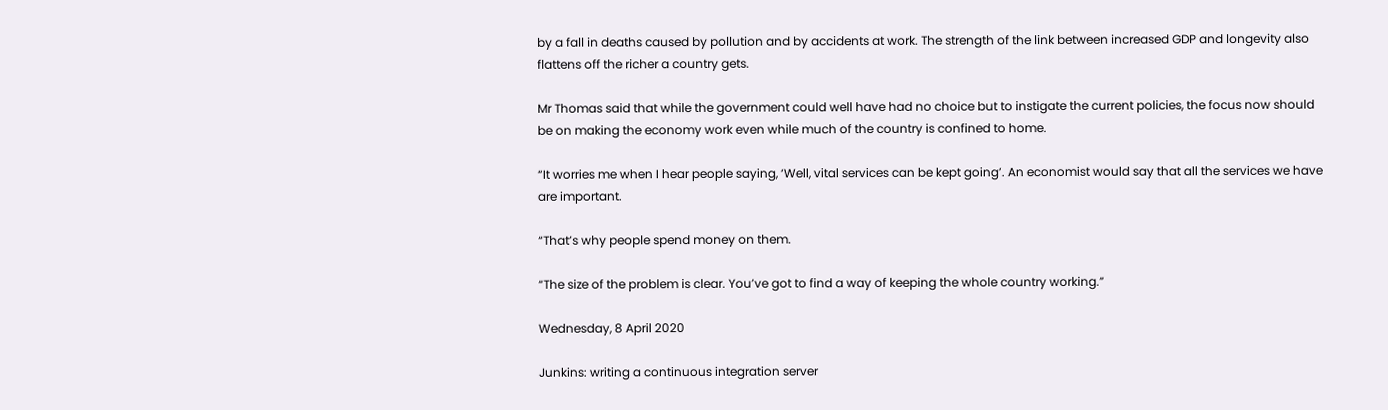by a fall in deaths caused by pollution and by accidents at work. The strength of the link between increased GDP and longevity also flattens off the richer a country gets.

Mr Thomas said that while the government could well have had no choice but to instigate the current policies, the focus now should be on making the economy work even while much of the country is confined to home.

“It worries me when I hear people saying, ‘Well, vital services can be kept going’. An economist would say that all the services we have are important.

“That’s why people spend money on them.

“The size of the problem is clear. You’ve got to find a way of keeping the whole country working.”

Wednesday, 8 April 2020

Junkins: writing a continuous integration server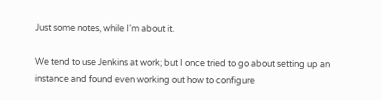Just some notes, while I'm about it.

We tend to use Jenkins at work; but I once tried to go about setting up an instance and found even working out how to configure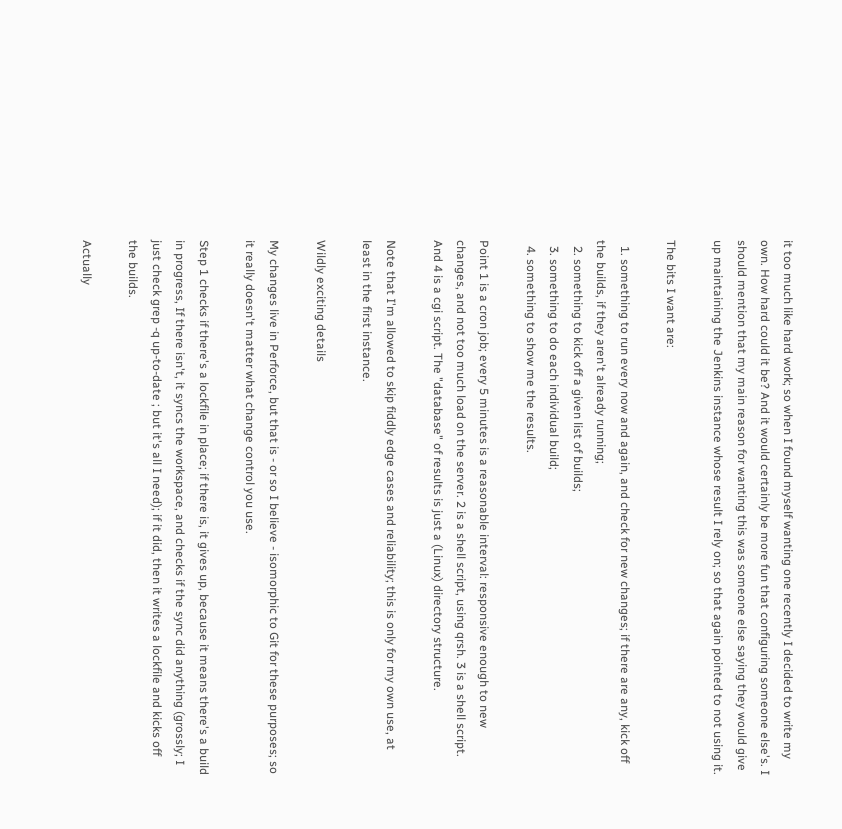it too much like hard work; so when I found myself wanting one recently I decided to write my own. How hard could it be? And it would certainly be more fun that configuring someone else's. I should mention that my main reason for wanting this was someone else saying they would give up maintaining the Jenkins instance whose result I rely on; so that again pointed to not using it.

The bits I want are:

  1. something to run every now and again, and check for new changes; if there are any, kick off the builds, if they aren't already running;
  2. something to kick off a given list of builds;
  3. something to do each individual build;
  4. something to show me the results.

Point 1 is a cron job; every 5 minutes is a reasonable interval: responsive enough to new changes, and not too much load on the server. 2 is a shell script, using qrsh. 3 is a shell script. And 4 is a cgi script. The "database" of results is just a (Linux) directory structure.

Note that I'm allowed to skip fiddly edge cases and reliability; this is only for my own use, at least in the first instance.

Wildly exciting details

My changes live in Perforce, but that is - or so I believe - isomorphic to Git for these purposes; so it really doesn't matter what change control you use.

Step 1 checks if there's a lockfile in place; if there is, it gives up, because it means there's a build in progress, If there isn't, it syncs the workspace, and checks if the sync did anything (grossly; I just check grep -q up-to-date ; but it's all I need); if it did, then it writes a lockfile and kicks off the builds.

Actually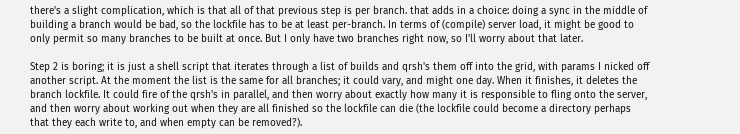there's a slight complication, which is that all of that previous step is per branch. that adds in a choice: doing a sync in the middle of building a branch would be bad, so the lockfile has to be at least per-branch. In terms of (compile) server load, it might be good to only permit so many branches to be built at once. But I only have two branches right now, so I'll worry about that later.

Step 2 is boring; it is just a shell script that iterates through a list of builds and qrsh's them off into the grid, with params I nicked off another script. At the moment the list is the same for all branches; it could vary, and might one day. When it finishes, it deletes the branch lockfile. It could fire of the qrsh's in parallel, and then worry about exactly how many it is responsible to fling onto the server, and then worry about working out when they are all finished so the lockfile can die (the lockfile could become a directory perhaps that they each write to, and when empty can be removed?).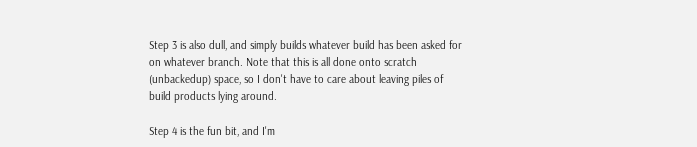Step 3 is also dull, and simply builds whatever build has been asked for on whatever branch. Note that this is all done onto scratch (unbackedup) space, so I don't have to care about leaving piles of build products lying around.

Step 4 is the fun bit, and I'm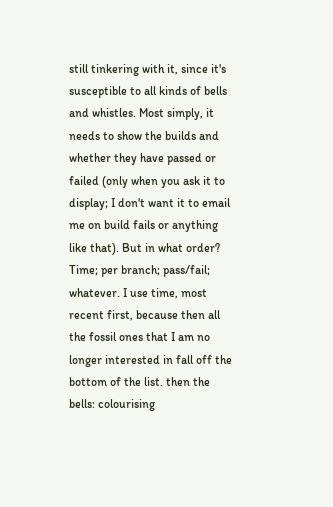still tinkering with it, since it's susceptible to all kinds of bells and whistles. Most simply, it needs to show the builds and whether they have passed or failed (only when you ask it to display; I don't want it to email me on build fails or anything like that). But in what order? Time; per branch; pass/fail; whatever. I use time, most recent first, because then all the fossil ones that I am no longer interested in fall off the bottom of the list. then the bells: colourising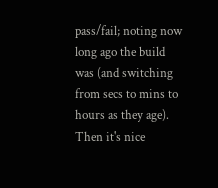pass/fail; noting now long ago the build was (and switching from secs to mins to hours as they age). Then it's nice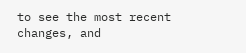to see the most recent changes, and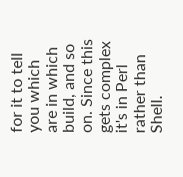for it to tell you which are in which build, and so on. Since this gets complex it's in Perl rather than Shell.